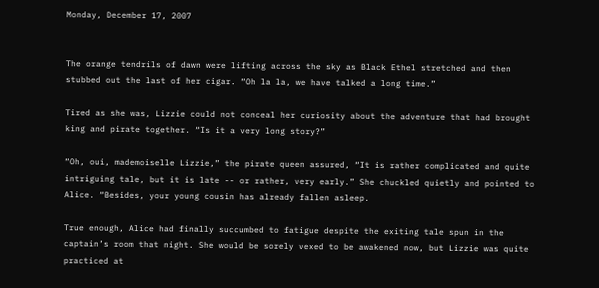Monday, December 17, 2007


The orange tendrils of dawn were lifting across the sky as Black Ethel stretched and then stubbed out the last of her cigar. “Oh la la, we have talked a long time.”

Tired as she was, Lizzie could not conceal her curiosity about the adventure that had brought king and pirate together. “Is it a very long story?”

“Oh, oui, mademoiselle Lizzie,” the pirate queen assured, “It is rather complicated and quite intriguing tale, but it is late -- or rather, very early.” She chuckled quietly and pointed to Alice. “Besides, your young cousin has already fallen asleep.

True enough, Alice had finally succumbed to fatigue despite the exiting tale spun in the captain’s room that night. She would be sorely vexed to be awakened now, but Lizzie was quite practiced at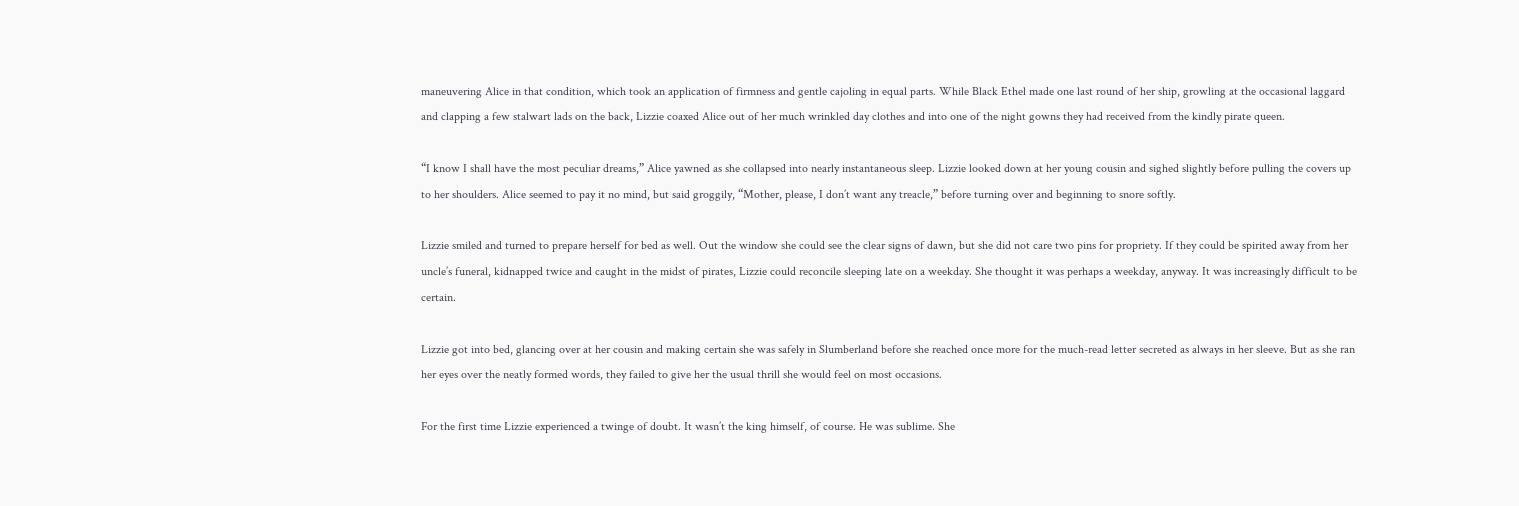maneuvering Alice in that condition, which took an application of firmness and gentle cajoling in equal parts. While Black Ethel made one last round of her ship, growling at the occasional laggard and clapping a few stalwart lads on the back, Lizzie coaxed Alice out of her much wrinkled day clothes and into one of the night gowns they had received from the kindly pirate queen.

“I know I shall have the most peculiar dreams,” Alice yawned as she collapsed into nearly instantaneous sleep. Lizzie looked down at her young cousin and sighed slightly before pulling the covers up to her shoulders. Alice seemed to pay it no mind, but said groggily, “Mother, please, I don’t want any treacle,” before turning over and beginning to snore softly.

Lizzie smiled and turned to prepare herself for bed as well. Out the window she could see the clear signs of dawn, but she did not care two pins for propriety. If they could be spirited away from her uncle’s funeral, kidnapped twice and caught in the midst of pirates, Lizzie could reconcile sleeping late on a weekday. She thought it was perhaps a weekday, anyway. It was increasingly difficult to be certain.

Lizzie got into bed, glancing over at her cousin and making certain she was safely in Slumberland before she reached once more for the much-read letter secreted as always in her sleeve. But as she ran her eyes over the neatly formed words, they failed to give her the usual thrill she would feel on most occasions.

For the first time Lizzie experienced a twinge of doubt. It wasn’t the king himself, of course. He was sublime. She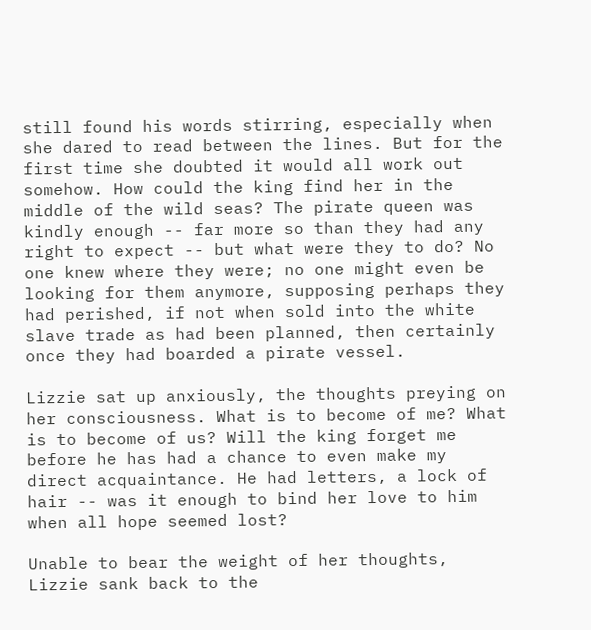still found his words stirring, especially when she dared to read between the lines. But for the first time she doubted it would all work out somehow. How could the king find her in the middle of the wild seas? The pirate queen was kindly enough -- far more so than they had any right to expect -- but what were they to do? No one knew where they were; no one might even be looking for them anymore, supposing perhaps they had perished, if not when sold into the white slave trade as had been planned, then certainly once they had boarded a pirate vessel.

Lizzie sat up anxiously, the thoughts preying on her consciousness. What is to become of me? What is to become of us? Will the king forget me before he has had a chance to even make my direct acquaintance. He had letters, a lock of hair -- was it enough to bind her love to him when all hope seemed lost?

Unable to bear the weight of her thoughts, Lizzie sank back to the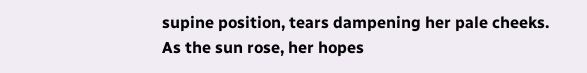supine position, tears dampening her pale cheeks. As the sun rose, her hopes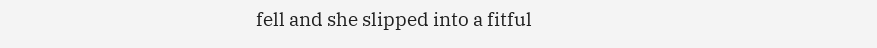fell and she slipped into a fitful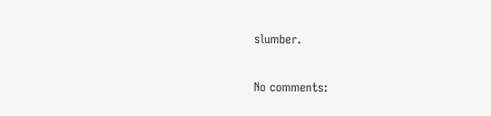slumber.

No comments: